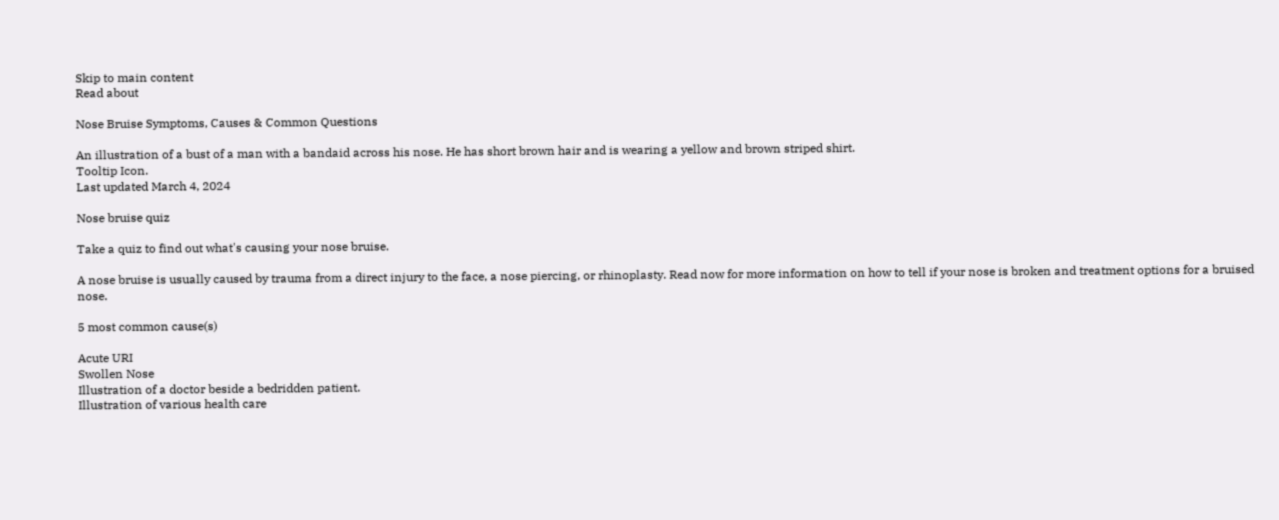Skip to main content
Read about

Nose Bruise Symptoms, Causes & Common Questions

An illustration of a bust of a man with a bandaid across his nose. He has short brown hair and is wearing a yellow and brown striped shirt.
Tooltip Icon.
Last updated March 4, 2024

Nose bruise quiz

Take a quiz to find out what's causing your nose bruise.

A nose bruise is usually caused by trauma from a direct injury to the face, a nose piercing, or rhinoplasty. Read now for more information on how to tell if your nose is broken and treatment options for a bruised nose.

5 most common cause(s)

Acute URI
Swollen Nose
Illustration of a doctor beside a bedridden patient.
Illustration of various health care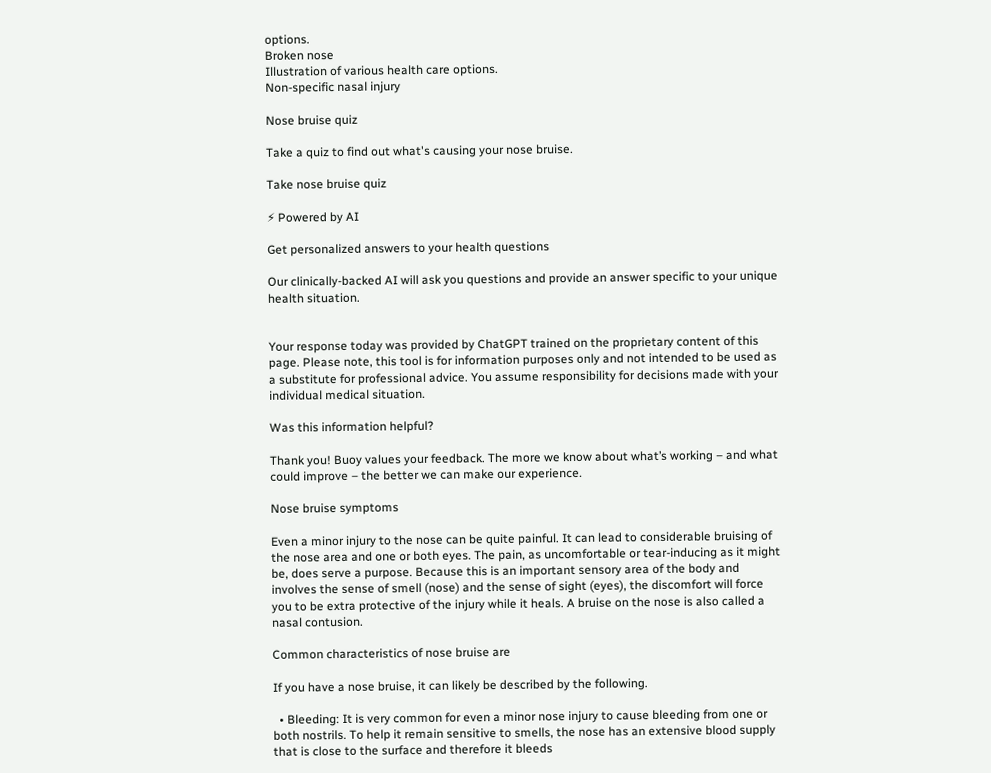options.
Broken nose
Illustration of various health care options.
Non-specific nasal injury

Nose bruise quiz

Take a quiz to find out what's causing your nose bruise.

Take nose bruise quiz

⚡ Powered by AI

Get personalized answers to your health questions

Our clinically-backed AI will ask you questions and provide an answer specific to your unique health situation.


Your response today was provided by ChatGPT trained on the proprietary content of this page. Please note, this tool is for information purposes only and not intended to be used as a substitute for professional advice. You assume responsibility for decisions made with your individual medical situation.

Was this information helpful?

Thank you! Buoy values your feedback. The more we know about what’s working – and what could improve – the better we can make our experience.

Nose bruise symptoms

Even a minor injury to the nose can be quite painful. It can lead to considerable bruising of the nose area and one or both eyes. The pain, as uncomfortable or tear-inducing as it might be, does serve a purpose. Because this is an important sensory area of the body and involves the sense of smell (nose) and the sense of sight (eyes), the discomfort will force you to be extra protective of the injury while it heals. A bruise on the nose is also called a nasal contusion.

Common characteristics of nose bruise are

If you have a nose bruise, it can likely be described by the following.

  • Bleeding: It is very common for even a minor nose injury to cause bleeding from one or both nostrils. To help it remain sensitive to smells, the nose has an extensive blood supply that is close to the surface and therefore it bleeds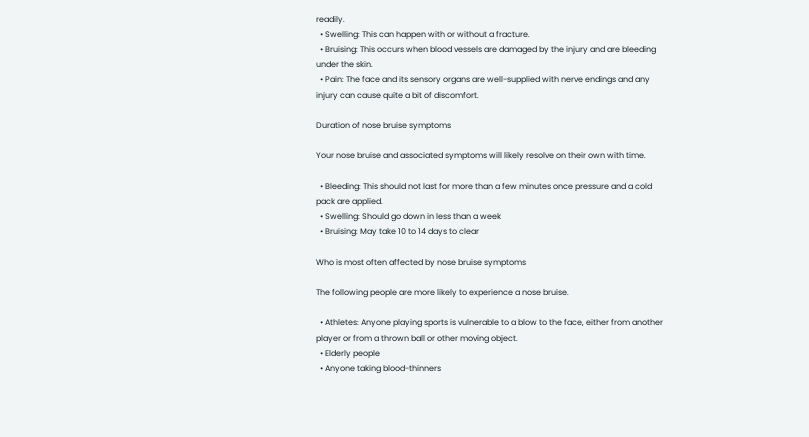readily.
  • Swelling: This can happen with or without a fracture.
  • Bruising: This occurs when blood vessels are damaged by the injury and are bleeding under the skin.
  • Pain: The face and its sensory organs are well-supplied with nerve endings and any injury can cause quite a bit of discomfort.

Duration of nose bruise symptoms

Your nose bruise and associated symptoms will likely resolve on their own with time.

  • Bleeding: This should not last for more than a few minutes once pressure and a cold pack are applied.
  • Swelling: Should go down in less than a week
  • Bruising: May take 10 to 14 days to clear

Who is most often affected by nose bruise symptoms

The following people are more likely to experience a nose bruise.

  • Athletes: Anyone playing sports is vulnerable to a blow to the face, either from another player or from a thrown ball or other moving object.
  • Elderly people
  • Anyone taking blood-thinners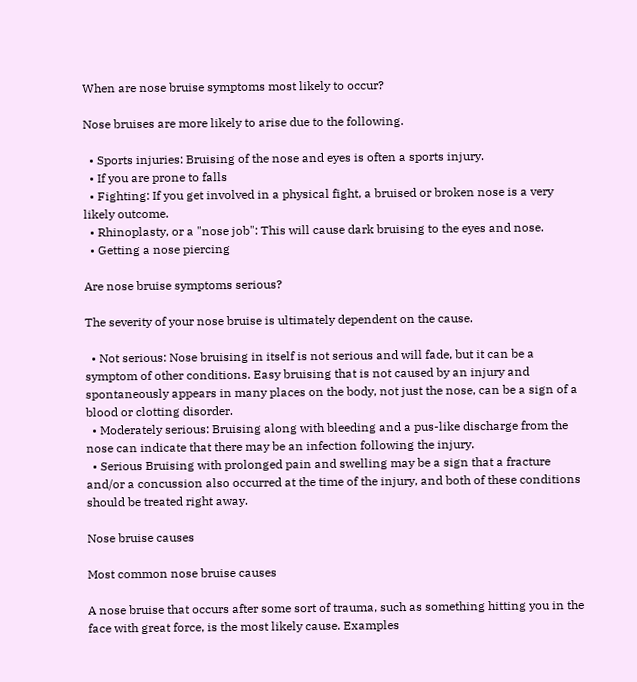When are nose bruise symptoms most likely to occur?

Nose bruises are more likely to arise due to the following.

  • Sports injuries: Bruising of the nose and eyes is often a sports injury.
  • If you are prone to falls
  • Fighting: If you get involved in a physical fight, a bruised or broken nose is a very likely outcome.
  • Rhinoplasty, or a "nose job": This will cause dark bruising to the eyes and nose.
  • Getting a nose piercing

Are nose bruise symptoms serious?

The severity of your nose bruise is ultimately dependent on the cause.

  • Not serious: Nose bruising in itself is not serious and will fade, but it can be a symptom of other conditions. Easy bruising that is not caused by an injury and spontaneously appears in many places on the body, not just the nose, can be a sign of a blood or clotting disorder.
  • Moderately serious: Bruising along with bleeding and a pus-like discharge from the nose can indicate that there may be an infection following the injury.
  • Serious Bruising with prolonged pain and swelling may be a sign that a fracture and/or a concussion also occurred at the time of the injury, and both of these conditions should be treated right away.

Nose bruise causes

Most common nose bruise causes

A nose bruise that occurs after some sort of trauma, such as something hitting you in the face with great force, is the most likely cause. Examples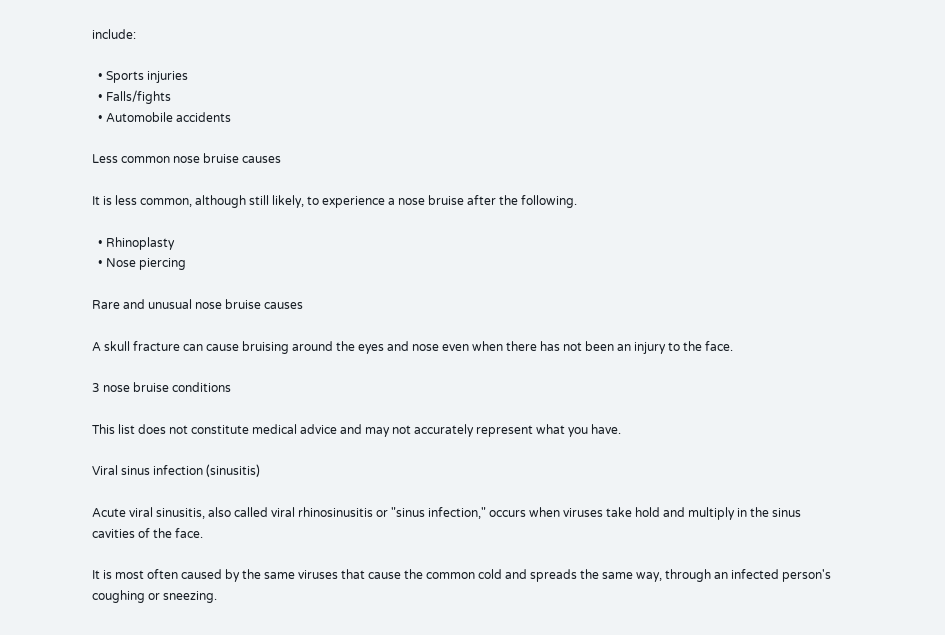include:

  • Sports injuries
  • Falls/fights
  • Automobile accidents

Less common nose bruise causes

It is less common, although still likely, to experience a nose bruise after the following.

  • Rhinoplasty
  • Nose piercing

Rare and unusual nose bruise causes

A skull fracture can cause bruising around the eyes and nose even when there has not been an injury to the face.

3 nose bruise conditions

This list does not constitute medical advice and may not accurately represent what you have.

Viral sinus infection (sinusitis)

Acute viral sinusitis, also called viral rhinosinusitis or "sinus infection," occurs when viruses take hold and multiply in the sinus cavities of the face.

It is most often caused by the same viruses that cause the common cold and spreads the same way, through an infected person's coughing or sneezing.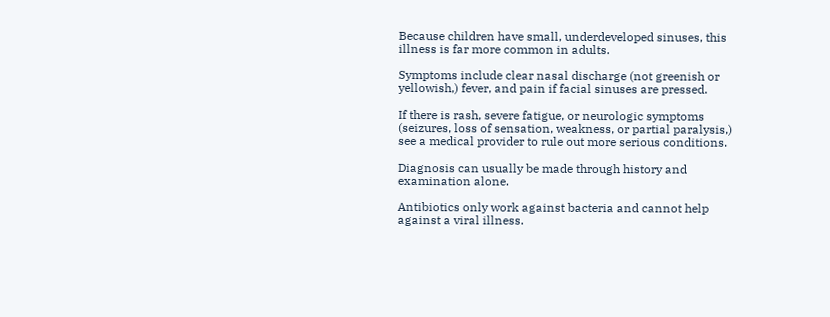Because children have small, underdeveloped sinuses, this illness is far more common in adults.

Symptoms include clear nasal discharge (not greenish or yellowish,) fever, and pain if facial sinuses are pressed.

If there is rash, severe fatigue, or neurologic symptoms (seizures, loss of sensation, weakness, or partial paralysis,) see a medical provider to rule out more serious conditions.

Diagnosis can usually be made through history and examination alone.

Antibiotics only work against bacteria and cannot help against a viral illness.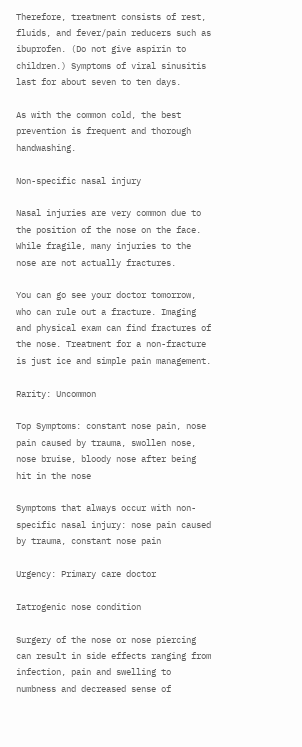Therefore, treatment consists of rest, fluids, and fever/pain reducers such as ibuprofen. (Do not give aspirin to children.) Symptoms of viral sinusitis last for about seven to ten days.

As with the common cold, the best prevention is frequent and thorough handwashing.

Non-specific nasal injury

Nasal injuries are very common due to the position of the nose on the face. While fragile, many injuries to the nose are not actually fractures.

You can go see your doctor tomorrow, who can rule out a fracture. Imaging and physical exam can find fractures of the nose. Treatment for a non-fracture is just ice and simple pain management.

Rarity: Uncommon

Top Symptoms: constant nose pain, nose pain caused by trauma, swollen nose, nose bruise, bloody nose after being hit in the nose

Symptoms that always occur with non-specific nasal injury: nose pain caused by trauma, constant nose pain

Urgency: Primary care doctor

Iatrogenic nose condition

Surgery of the nose or nose piercing can result in side effects ranging from infection, pain and swelling to numbness and decreased sense of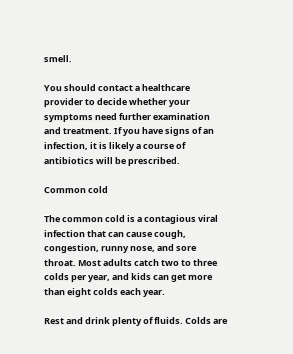smell.

You should contact a healthcare provider to decide whether your symptoms need further examination and treatment. If you have signs of an infection, it is likely a course of antibiotics will be prescribed.

Common cold

The common cold is a contagious viral infection that can cause cough, congestion, runny nose, and sore throat. Most adults catch two to three colds per year, and kids can get more than eight colds each year.

Rest and drink plenty of fluids. Colds are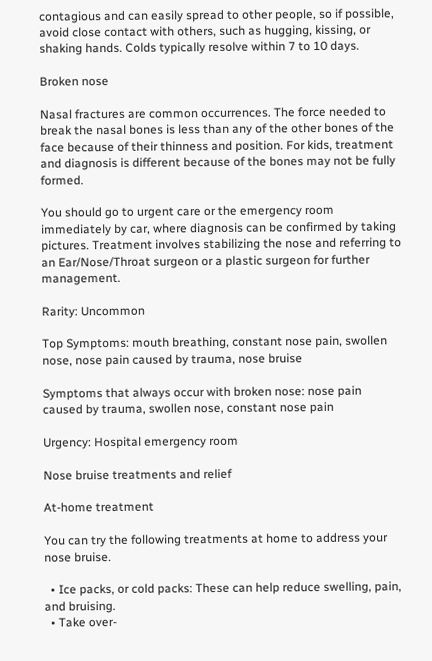contagious and can easily spread to other people, so if possible, avoid close contact with others, such as hugging, kissing, or shaking hands. Colds typically resolve within 7 to 10 days.

Broken nose

Nasal fractures are common occurrences. The force needed to break the nasal bones is less than any of the other bones of the face because of their thinness and position. For kids, treatment and diagnosis is different because of the bones may not be fully formed.

You should go to urgent care or the emergency room immediately by car, where diagnosis can be confirmed by taking pictures. Treatment involves stabilizing the nose and referring to an Ear/Nose/Throat surgeon or a plastic surgeon for further management.

Rarity: Uncommon

Top Symptoms: mouth breathing, constant nose pain, swollen nose, nose pain caused by trauma, nose bruise

Symptoms that always occur with broken nose: nose pain caused by trauma, swollen nose, constant nose pain

Urgency: Hospital emergency room

Nose bruise treatments and relief

At-home treatment

You can try the following treatments at home to address your nose bruise.

  • Ice packs, or cold packs: These can help reduce swelling, pain, and bruising.
  • Take over-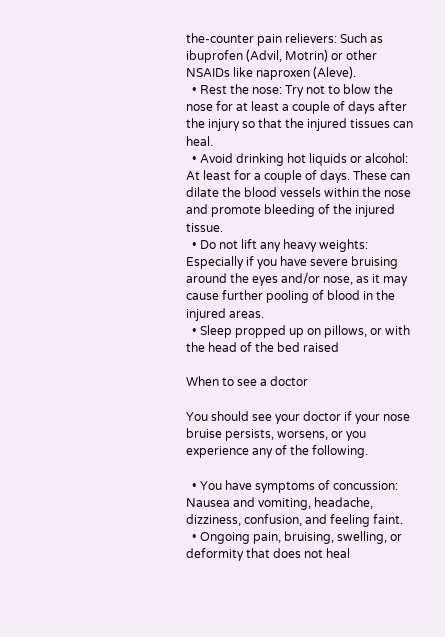the-counter pain relievers: Such as ibuprofen (Advil, Motrin) or other NSAIDs like naproxen (Aleve).
  • Rest the nose: Try not to blow the nose for at least a couple of days after the injury so that the injured tissues can heal.
  • Avoid drinking hot liquids or alcohol: At least for a couple of days. These can dilate the blood vessels within the nose and promote bleeding of the injured tissue.
  • Do not lift any heavy weights: Especially if you have severe bruising around the eyes and/or nose, as it may cause further pooling of blood in the injured areas.
  • Sleep propped up on pillows, or with the head of the bed raised

When to see a doctor

You should see your doctor if your nose bruise persists, worsens, or you experience any of the following.

  • You have symptoms of concussion: Nausea and vomiting, headache, dizziness, confusion, and feeling faint.
  • Ongoing pain, bruising, swelling, or deformity that does not heal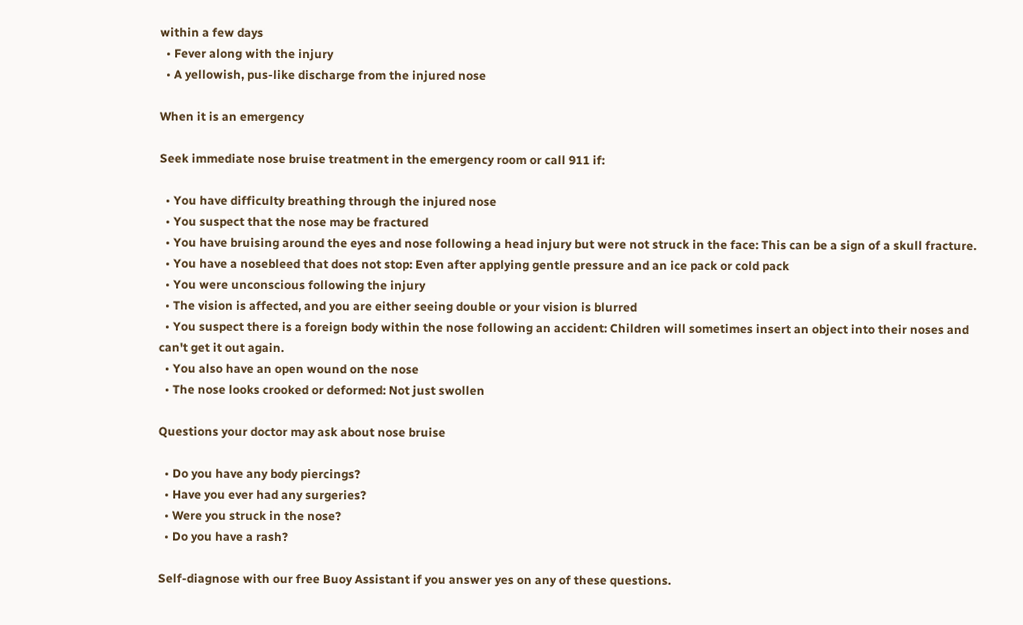within a few days
  • Fever along with the injury
  • A yellowish, pus-like discharge from the injured nose

When it is an emergency

Seek immediate nose bruise treatment in the emergency room or call 911 if:

  • You have difficulty breathing through the injured nose
  • You suspect that the nose may be fractured
  • You have bruising around the eyes and nose following a head injury but were not struck in the face: This can be a sign of a skull fracture.
  • You have a nosebleed that does not stop: Even after applying gentle pressure and an ice pack or cold pack
  • You were unconscious following the injury
  • The vision is affected, and you are either seeing double or your vision is blurred
  • You suspect there is a foreign body within the nose following an accident: Children will sometimes insert an object into their noses and can't get it out again.
  • You also have an open wound on the nose
  • The nose looks crooked or deformed: Not just swollen

Questions your doctor may ask about nose bruise

  • Do you have any body piercings?
  • Have you ever had any surgeries?
  • Were you struck in the nose?
  • Do you have a rash?

Self-diagnose with our free Buoy Assistant if you answer yes on any of these questions.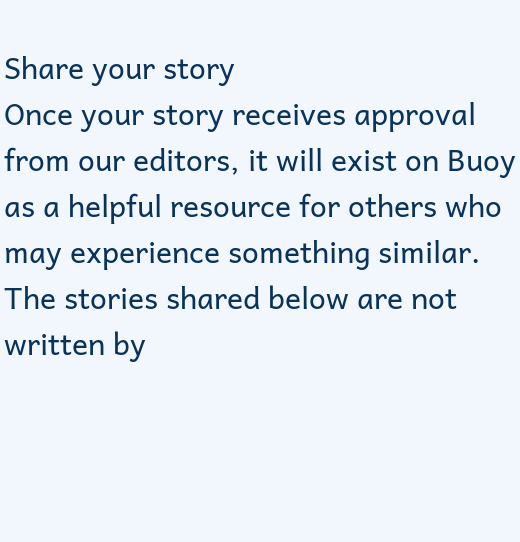Share your story
Once your story receives approval from our editors, it will exist on Buoy as a helpful resource for others who may experience something similar.
The stories shared below are not written by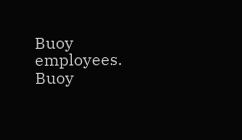Buoy employees. Buoy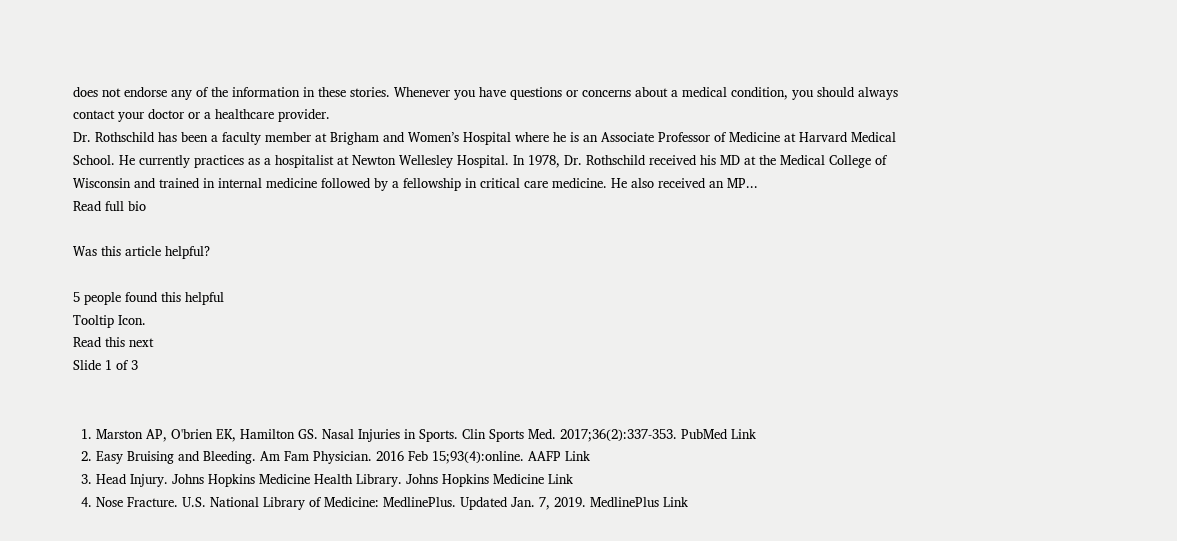does not endorse any of the information in these stories. Whenever you have questions or concerns about a medical condition, you should always contact your doctor or a healthcare provider.
Dr. Rothschild has been a faculty member at Brigham and Women’s Hospital where he is an Associate Professor of Medicine at Harvard Medical School. He currently practices as a hospitalist at Newton Wellesley Hospital. In 1978, Dr. Rothschild received his MD at the Medical College of Wisconsin and trained in internal medicine followed by a fellowship in critical care medicine. He also received an MP...
Read full bio

Was this article helpful?

5 people found this helpful
Tooltip Icon.
Read this next
Slide 1 of 3


  1. Marston AP, O'brien EK, Hamilton GS. Nasal Injuries in Sports. Clin Sports Med. 2017;36(2):337-353. PubMed Link
  2. Easy Bruising and Bleeding. Am Fam Physician. 2016 Feb 15;93(4):online. AAFP Link
  3. Head Injury. Johns Hopkins Medicine Health Library. Johns Hopkins Medicine Link
  4. Nose Fracture. U.S. National Library of Medicine: MedlinePlus. Updated Jan. 7, 2019. MedlinePlus Link